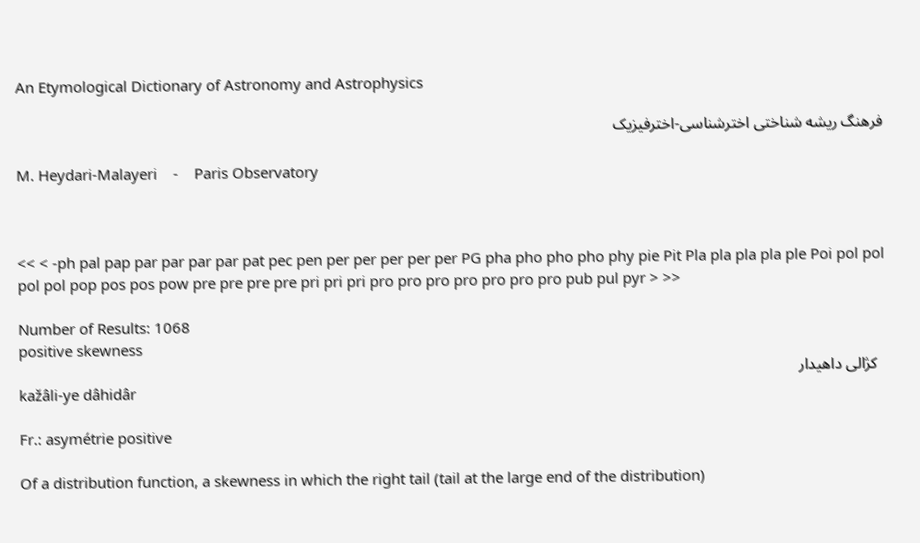An Etymological Dictionary of Astronomy and Astrophysics

فرهنگ ریشه شناختی اخترشناسی-اخترفیزیک

M. Heydari-Malayeri    -    Paris Observatory



<< < -ph pal pap par par par par pat pec pen per per per per per PG pha pho pho pho phy pie Pit Pla pla pla pla ple Poi pol pol pol pol pop pos pos pow pre pre pre pre pri pri pri pro pro pro pro pro pro pro pub pul pyr > >>

Number of Results: 1068
positive skewness
  کژالی داهیدار
kažâli-ye dâhidâr

Fr.: asymétrie positive

Of a distribution function, a skewness in which the right tail (tail at the large end of the distribution)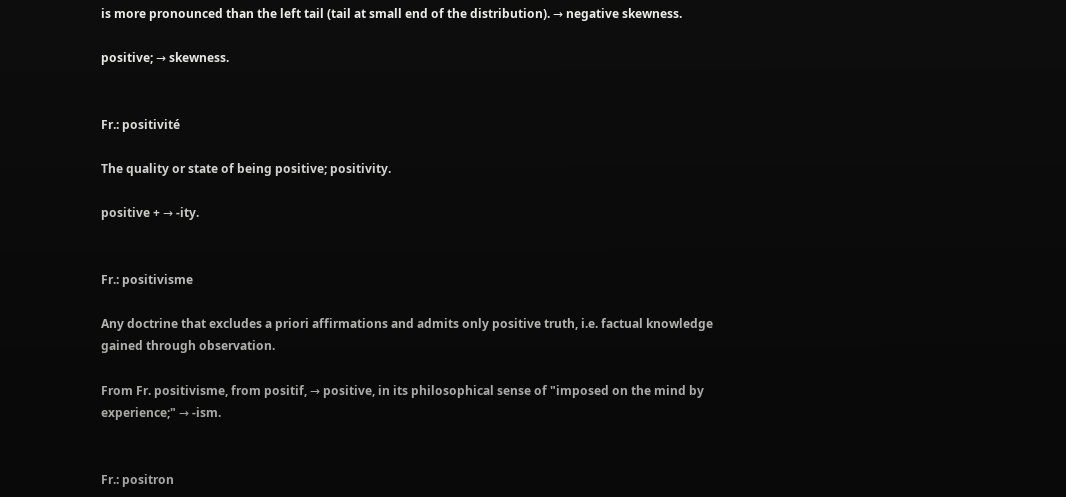is more pronounced than the left tail (tail at small end of the distribution). → negative skewness.

positive; → skewness.


Fr.: positivité

The quality or state of being positive; positivity.

positive + → -ity.


Fr.: positivisme

Any doctrine that excludes a priori affirmations and admits only positive truth, i.e. factual knowledge gained through observation.

From Fr. positivisme, from positif, → positive, in its philosophical sense of "imposed on the mind by experience;" → -ism.


Fr.: positron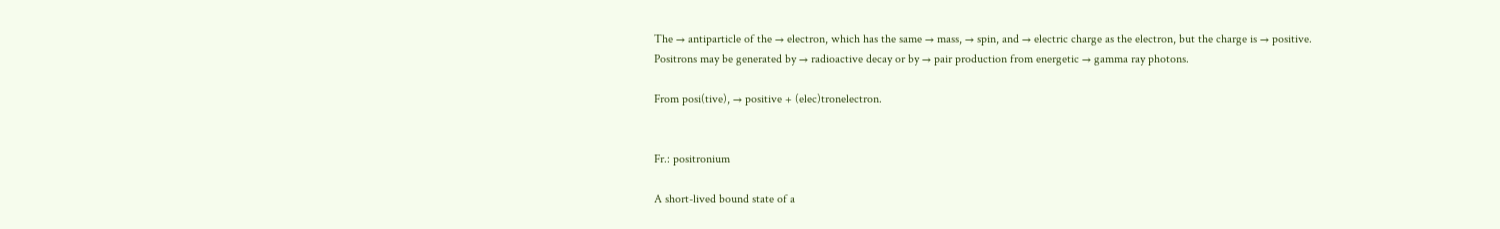The → antiparticle of the → electron, which has the same → mass, → spin, and → electric charge as the electron, but the charge is → positive. Positrons may be generated by → radioactive decay or by → pair production from energetic → gamma ray photons.

From posi(tive), → positive + (elec)tronelectron.


Fr.: positronium

A short-lived bound state of a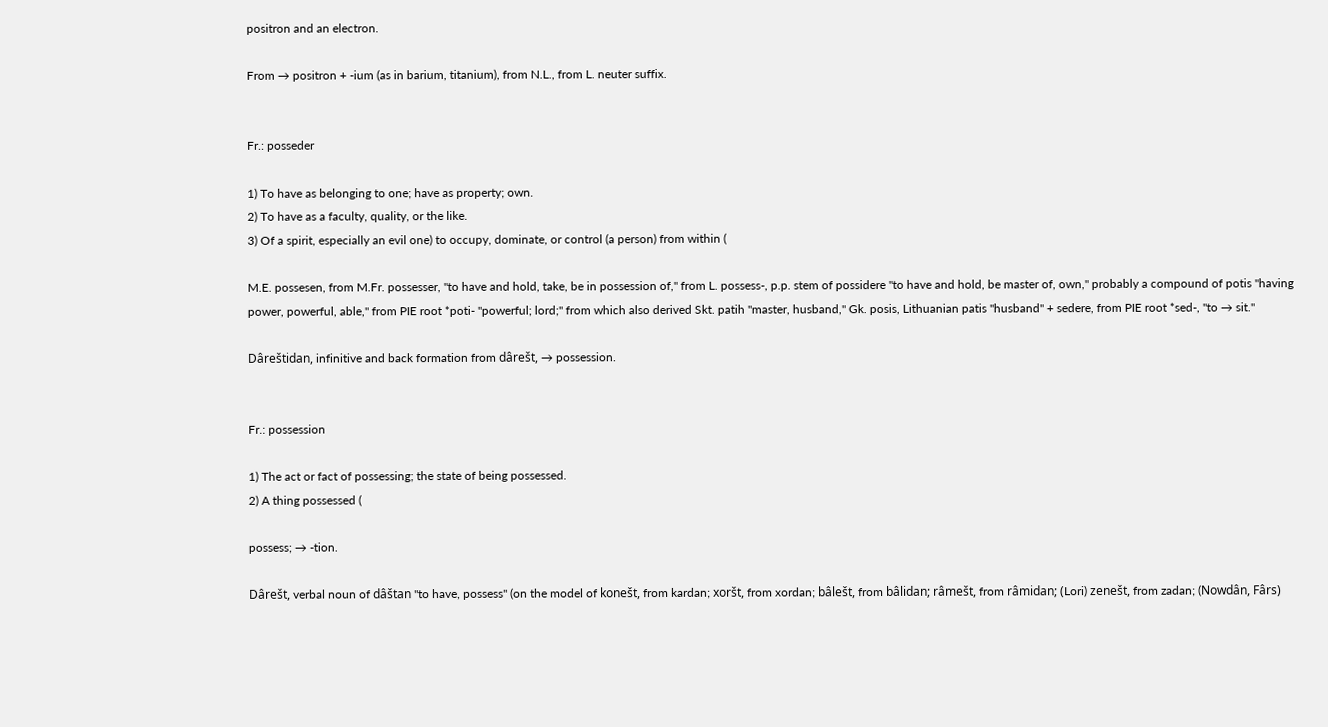positron and an electron.

From → positron + -ium (as in barium, titanium), from N.L., from L. neuter suffix.


Fr.: posseder

1) To have as belonging to one; have as property; own.
2) To have as a faculty, quality, or the like.
3) Of a spirit, especially an evil one) to occupy, dominate, or control (a person) from within (

M.E. possesen, from M.Fr. possesser, "to have and hold, take, be in possession of," from L. possess-, p.p. stem of possidere "to have and hold, be master of, own," probably a compound of potis "having power, powerful, able," from PIE root *poti- "powerful; lord;" from which also derived Skt. patih "master, husband," Gk. posis, Lithuanian patis "husband" + sedere, from PIE root *sed-, "to → sit."

Dâreštidan, infinitive and back formation from dârešt, → possession.


Fr.: possession

1) The act or fact of possessing; the state of being possessed.
2) A thing possessed (

possess; → -tion.

Dârešt, verbal noun of dâštan "to have, possess" (on the model of konešt, from kardan; xoršt, from xordan; bâlešt, from bâlidan; râmešt, from râmidan; (Lori) zenešt, from zadan; (Nowdân, Fârs)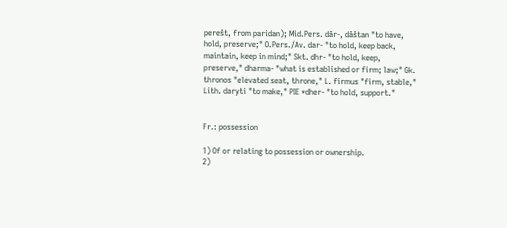perešt, from paridan); Mid.Pers. dâr-, dâštan "to have, hold, preserve;" O.Pers./Av. dar- "to hold, keep back, maintain, keep in mind;" Skt. dhr- "to hold, keep, preserve," dharma- "what is established or firm; law;" Gk. thronos "elevated seat, throne," L. firmus "firm, stable," Lith. daryti "to make," PIE *dher- "to hold, support."


Fr.: possession

1) Of or relating to possession or ownership.
2)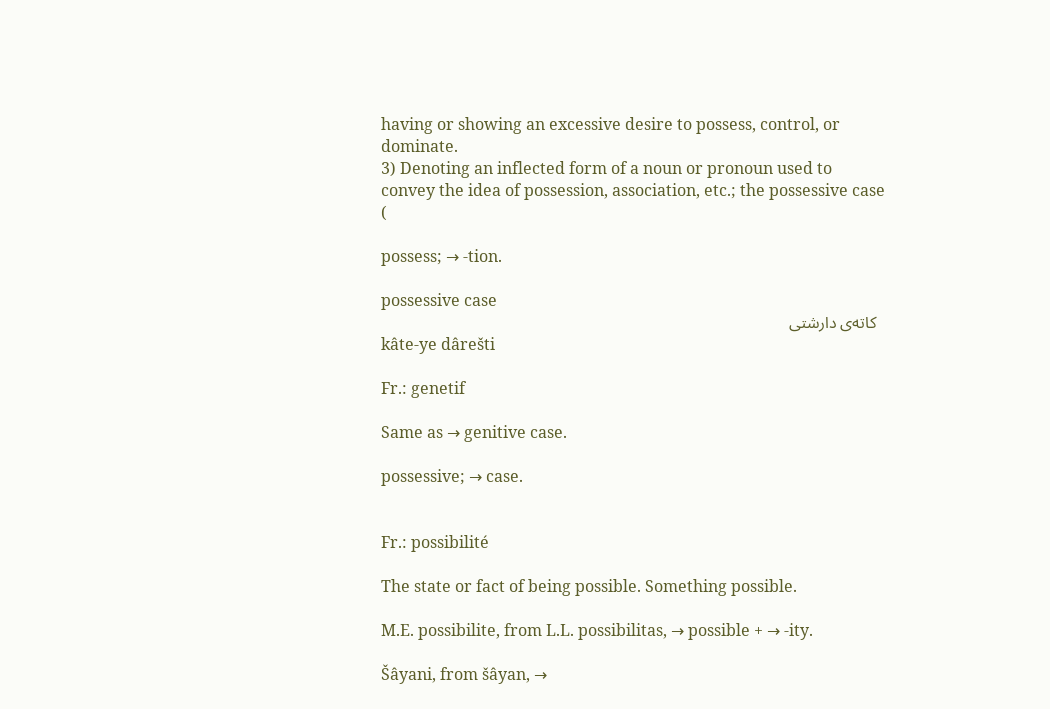having or showing an excessive desire to possess, control, or dominate.
3) Denoting an inflected form of a noun or pronoun used to convey the idea of possession, association, etc.; the possessive case (

possess; → -tion.

possessive case
  کاته‌ی دارشتی
kâte-ye dârešti

Fr.: genetif

Same as → genitive case.

possessive; → case.


Fr.: possibilité

The state or fact of being possible. Something possible.

M.E. possibilite, from L.L. possibilitas, → possible + → -ity.

Šâyani, from šâyan, →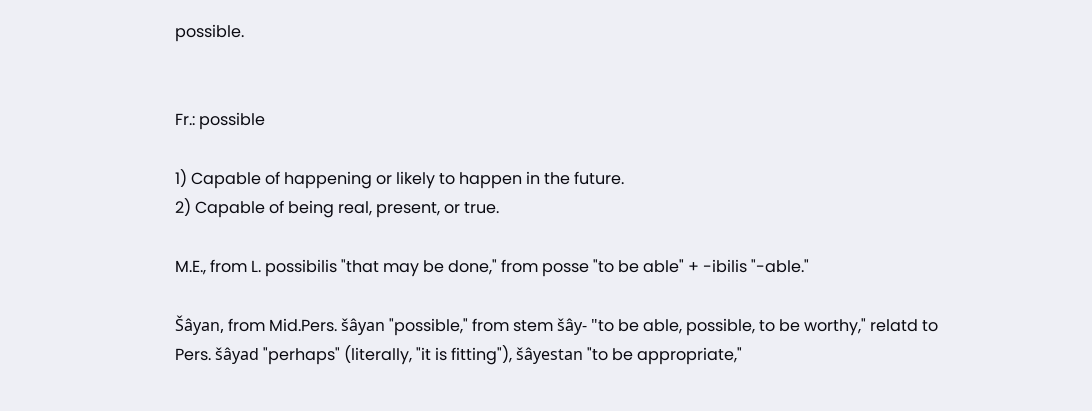possible.


Fr.: possible

1) Capable of happening or likely to happen in the future.
2) Capable of being real, present, or true.

M.E., from L. possibilis "that may be done," from posse "to be able" + -ibilis "-able."

Šâyan, from Mid.Pers. šâyan "possible," from stem šây- "to be able, possible, to be worthy," relatd to Pers. šâyad "perhaps" (literally, "it is fitting"), šâyestan "to be appropriate,"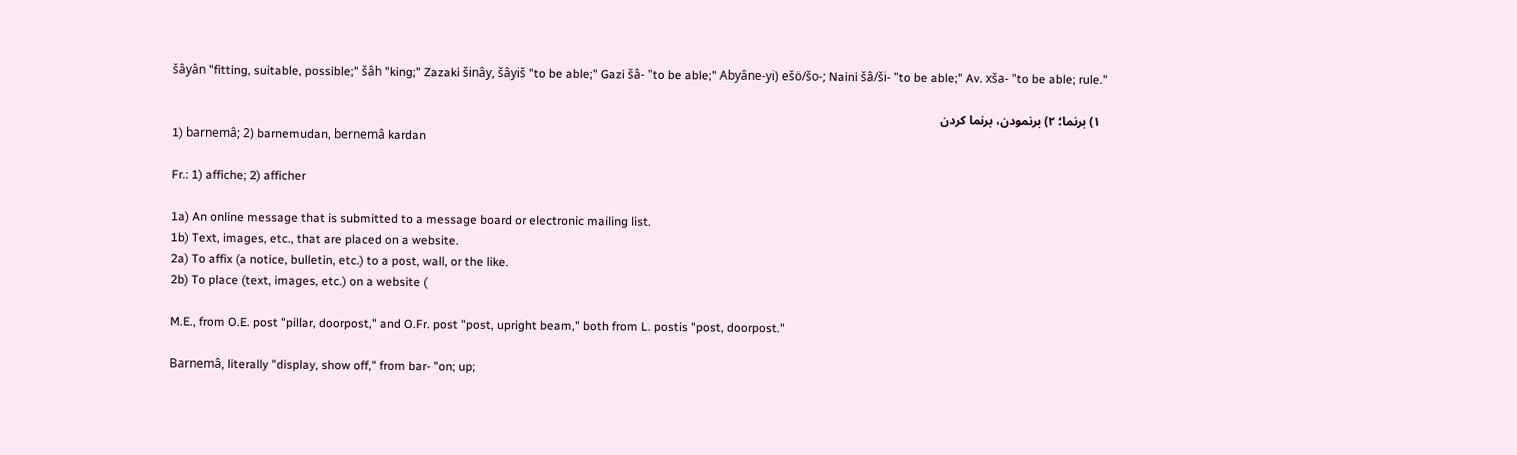šâyân "fitting, suitable, possible;" šâh "king;" Zazaki šinây, šâyiš "to be able;" Gazi šâ- "to be able;" Abyâne-yi) ešö/šo-; Naini šâ/ši- "to be able;" Av. xša- "to be able; rule."

  ۱) برنما؛ ۲) برنمودن، برنما کردن
1) barnemâ; 2) barnemudan, bernemâ kardan

Fr.: 1) affiche; 2) afficher

1a) An online message that is submitted to a message board or electronic mailing list.
1b) Text, images, etc., that are placed on a website.
2a) To affix (a notice, bulletin, etc.) to a post, wall, or the like.
2b) To place (text, images, etc.) on a website (

M.E., from O.E. post "pillar, doorpost," and O.Fr. post "post, upright beam," both from L. postis "post, doorpost."

Barnemâ, literally "display, show off," from bar- "on; up;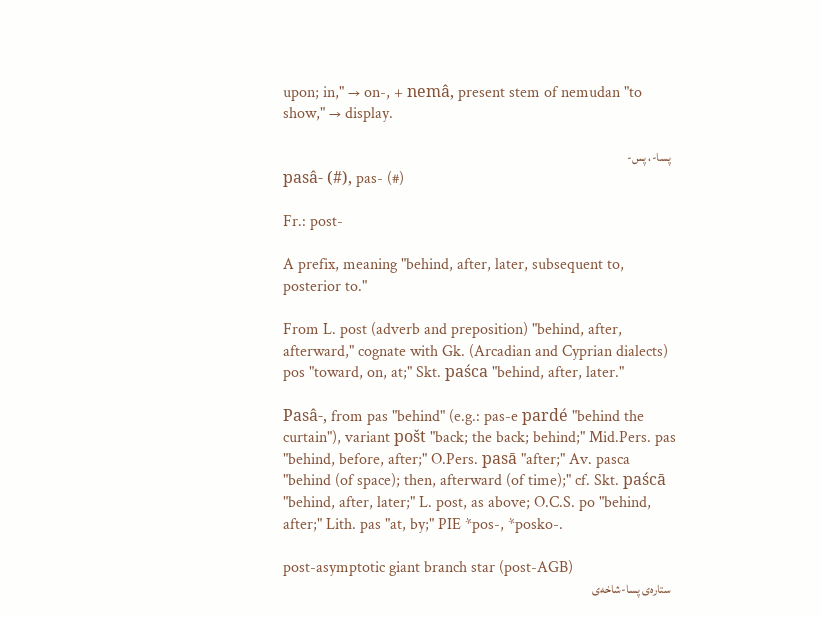upon; in," → on-, + nemâ, present stem of nemudan "to show," → display.

  پسا-، پس-
pasâ- (#), pas- (#)

Fr.: post-

A prefix, meaning "behind, after, later, subsequent to, posterior to."

From L. post (adverb and preposition) "behind, after, afterward," cognate with Gk. (Arcadian and Cyprian dialects) pos "toward, on, at;" Skt. paśca "behind, after, later."

Pasâ-, from pas "behind" (e.g.: pas-e pardé "behind the curtain"), variant pošt "back; the back; behind;" Mid.Pers. pas "behind, before, after;" O.Pers. pasā "after;" Av. pasca "behind (of space); then, afterward (of time);" cf. Skt. paścā "behind, after, later;" L. post, as above; O.C.S. po "behind, after;" Lith. pas "at, by;" PIE *pos-, *posko-.

post-asymptotic giant branch star (post-AGB)
  ستاره‌ی پسا-شاخه‌ی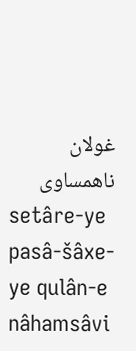غولان ناهمساوی
setâre-ye pasâ-šâxe-ye qulân-e nâhamsâvi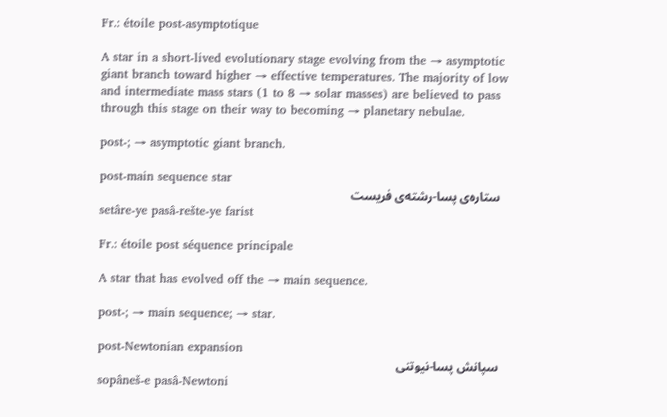Fr.: étoile post-asymptotique

A star in a short-lived evolutionary stage evolving from the → asymptotic giant branch toward higher → effective temperatures. The majority of low and intermediate mass stars (1 to 8 → solar masses) are believed to pass through this stage on their way to becoming → planetary nebulae.

post-; → asymptotic giant branch.

post-main sequence star
  ستاره‌ی پسا-رشته‌ی فریست
setâre-ye pasâ-rešte-ye farist

Fr.: étoile post séquence principale

A star that has evolved off the → main sequence.

post-; → main sequence; → star.

post-Newtonian expansion
  سپانش پسا-نیوتنی
sopâneš-e pasâ-Newtoni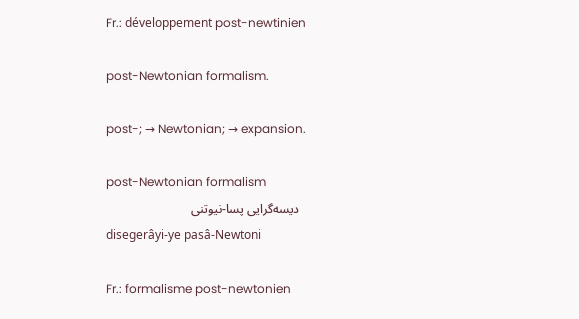Fr.: développement post-newtinien

post-Newtonian formalism.

post-; → Newtonian; → expansion.

post-Newtonian formalism
  دیسه‌گرایی پسا-نیوتنی
disegerâyi-ye pasâ-Newtoni

Fr.: formalisme post-newtonien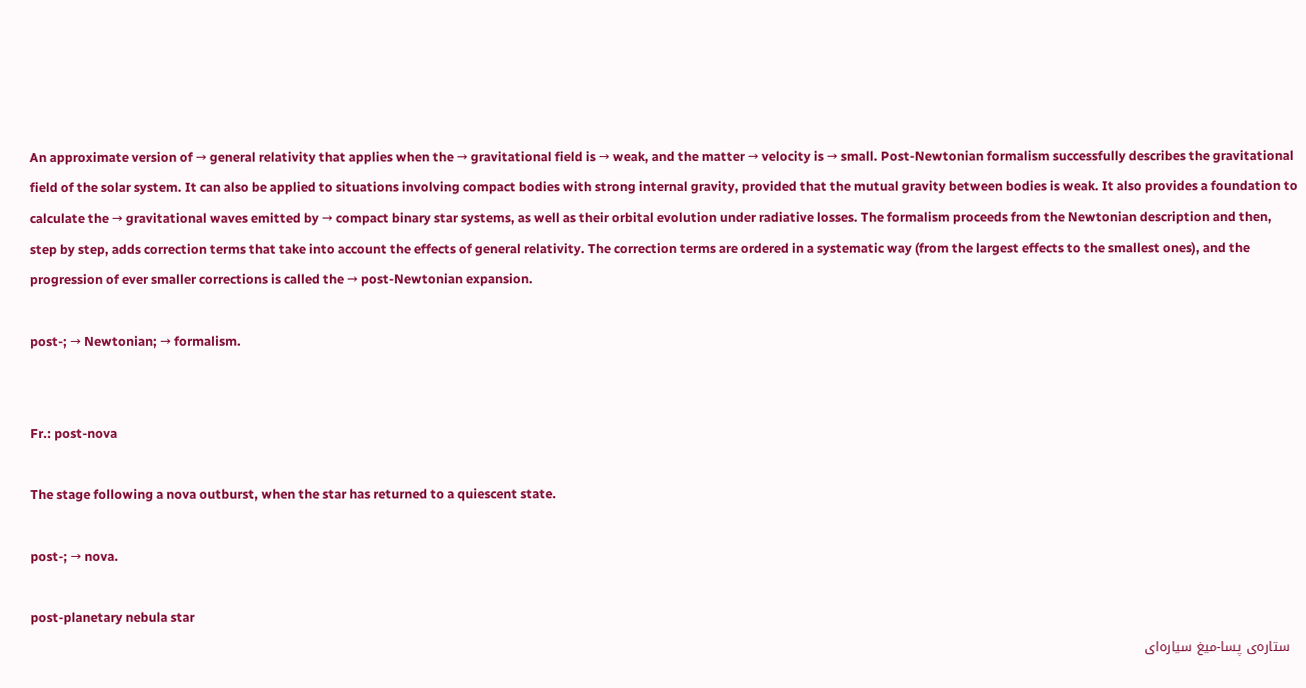An approximate version of → general relativity that applies when the → gravitational field is → weak, and the matter → velocity is → small. Post-Newtonian formalism successfully describes the gravitational field of the solar system. It can also be applied to situations involving compact bodies with strong internal gravity, provided that the mutual gravity between bodies is weak. It also provides a foundation to calculate the → gravitational waves emitted by → compact binary star systems, as well as their orbital evolution under radiative losses. The formalism proceeds from the Newtonian description and then, step by step, adds correction terms that take into account the effects of general relativity. The correction terms are ordered in a systematic way (from the largest effects to the smallest ones), and the progression of ever smaller corrections is called the → post-Newtonian expansion.

post-; → Newtonian; → formalism.


Fr.: post-nova

The stage following a nova outburst, when the star has returned to a quiescent state.

post-; → nova.

post-planetary nebula star
  ستاره‌ی پسا-میغ سیاره‌ای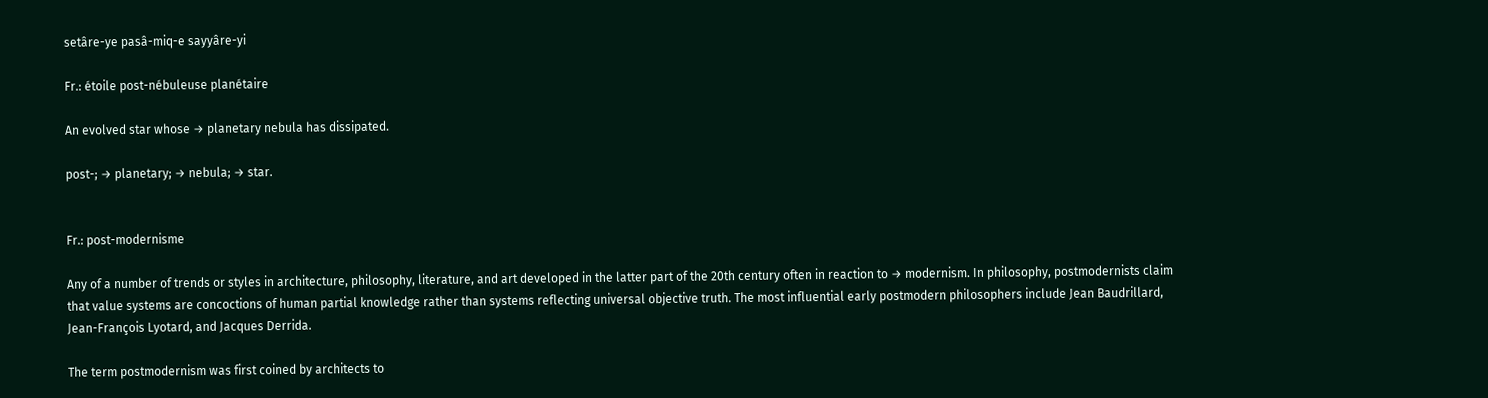setâre-ye pasâ-miq-e sayyâre-yi

Fr.: étoile post-nébuleuse planétaire

An evolved star whose → planetary nebula has dissipated.

post-; → planetary; → nebula; → star.


Fr.: post-modernisme

Any of a number of trends or styles in architecture, philosophy, literature, and art developed in the latter part of the 20th century often in reaction to → modernism. In philosophy, postmodernists claim that value systems are concoctions of human partial knowledge rather than systems reflecting universal objective truth. The most influential early postmodern philosophers include Jean Baudrillard, Jean-François Lyotard, and Jacques Derrida.

The term postmodernism was first coined by architects to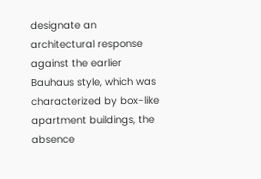designate an architectural response against the earlier Bauhaus style, which was characterized by box-like apartment buildings, the absence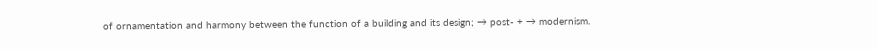of ornamentation and harmony between the function of a building and its design; → post- + → modernism.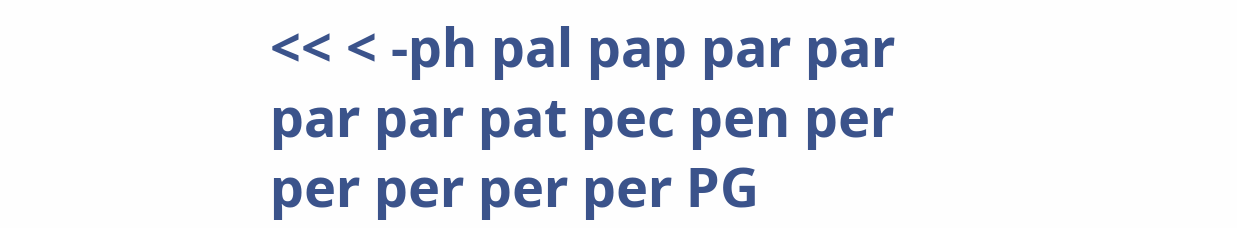<< < -ph pal pap par par par par pat pec pen per per per per per PG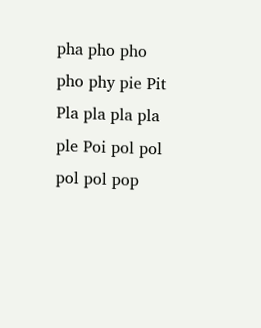pha pho pho pho phy pie Pit Pla pla pla pla ple Poi pol pol pol pol pop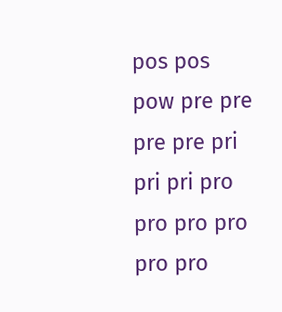pos pos pow pre pre pre pre pri pri pri pro pro pro pro pro pro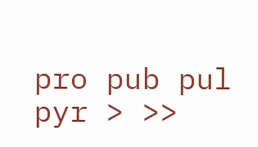pro pub pul pyr > >>